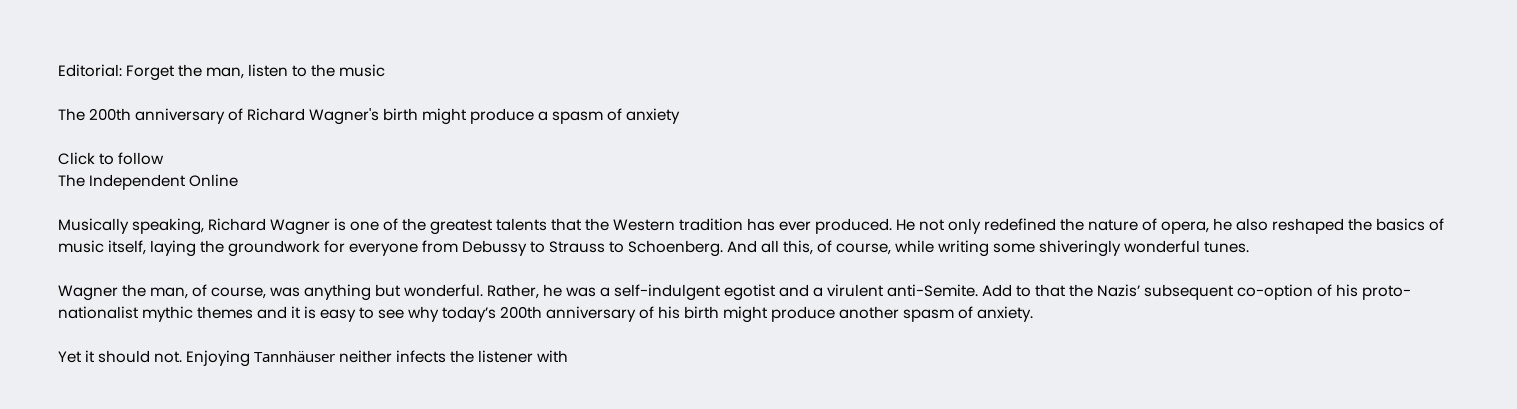Editorial: Forget the man, listen to the music

The 200th anniversary of Richard Wagner's birth might produce a spasm of anxiety

Click to follow
The Independent Online

Musically speaking, Richard Wagner is one of the greatest talents that the Western tradition has ever produced. He not only redefined the nature of opera, he also reshaped the basics of music itself, laying the groundwork for everyone from Debussy to Strauss to Schoenberg. And all this, of course, while writing some shiveringly wonderful tunes.

Wagner the man, of course, was anything but wonderful. Rather, he was a self-indulgent egotist and a virulent anti-Semite. Add to that the Nazis’ subsequent co-option of his proto-nationalist mythic themes and it is easy to see why today’s 200th anniversary of his birth might produce another spasm of anxiety.

Yet it should not. Enjoying Tannhäuser neither infects the listener with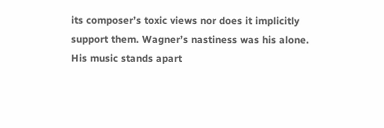its composer’s toxic views nor does it implicitly support them. Wagner’s nastiness was his alone. His music stands apart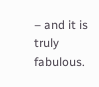– and it is truly fabulous.